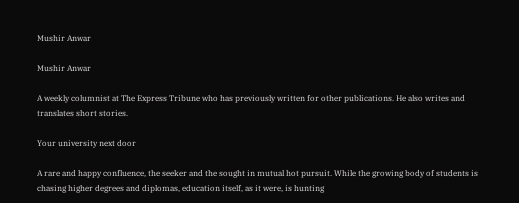Mushir Anwar

Mushir Anwar

A weekly columnist at The Express Tribune who has previously written for other publications. He also writes and translates short stories.

Your university next door

A rare and happy confluence, the seeker and the sought in mutual hot pursuit. While the growing body of students is chasing higher degrees and diplomas, education itself, as it were, is hunting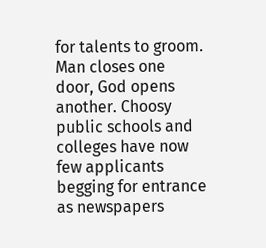for talents to groom. Man closes one door, God opens another. Choosy public schools and colleges have now few applicants begging for entrance as newspapers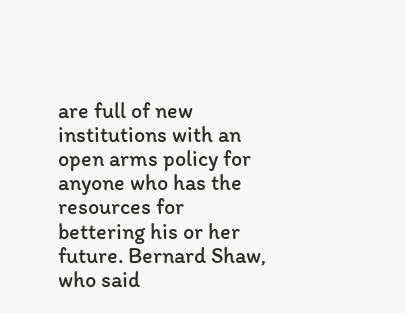are full of new institutions with an open arms policy for anyone who has the resources for bettering his or her future. Bernard Shaw, who said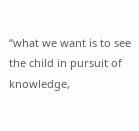“what we want is to see the child in pursuit of knowledge,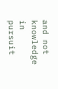and not knowledge in pursuit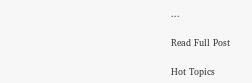...

Read Full Post

Hot Topics